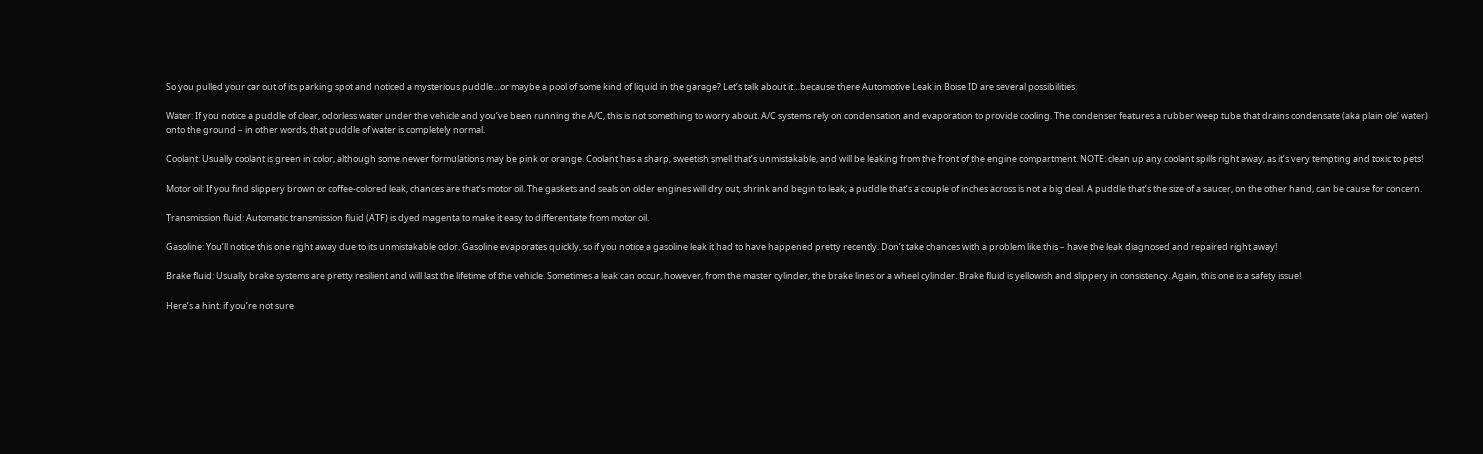So you pulled your car out of its parking spot and noticed a mysterious puddle…or maybe a pool of some kind of liquid in the garage? Let’s talk about it…because there Automotive Leak in Boise ID are several possibilities.

Water: If you notice a puddle of clear, odorless water under the vehicle and you’ve been running the A/C, this is not something to worry about. A/C systems rely on condensation and evaporation to provide cooling. The condenser features a rubber weep tube that drains condensate (aka plain ole’ water) onto the ground – in other words, that puddle of water is completely normal.

Coolant: Usually coolant is green in color, although some newer formulations may be pink or orange. Coolant has a sharp, sweetish smell that’s unmistakable, and will be leaking from the front of the engine compartment. NOTE: clean up any coolant spills right away, as it’s very tempting and toxic to pets!

Motor oil: If you find slippery brown or coffee-colored leak, chances are that’s motor oil. The gaskets and seals on older engines will dry out, shrink and begin to leak; a puddle that’s a couple of inches across is not a big deal. A puddle that’s the size of a saucer, on the other hand, can be cause for concern.

Transmission fluid: Automatic transmission fluid (ATF) is dyed magenta to make it easy to differentiate from motor oil.

Gasoline: You’ll notice this one right away due to its unmistakable odor. Gasoline evaporates quickly, so if you notice a gasoline leak it had to have happened pretty recently. Don’t take chances with a problem like this – have the leak diagnosed and repaired right away!

Brake fluid: Usually brake systems are pretty resilient and will last the lifetime of the vehicle. Sometimes a leak can occur, however, from the master cylinder, the brake lines or a wheel cylinder. Brake fluid is yellowish and slippery in consistency. Again, this one is a safety issue!

Here’s a hint: if you’re not sure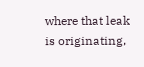where that leak is originating,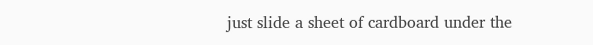just slide a sheet of cardboard under the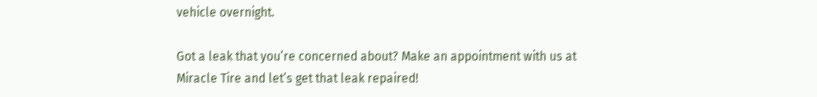vehicle overnight.

Got a leak that you’re concerned about? Make an appointment with us at Miracle Tire and let’s get that leak repaired!